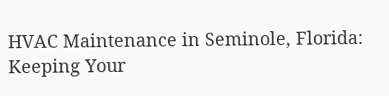HVAC Maintenance in Seminole, Florida: Keeping Your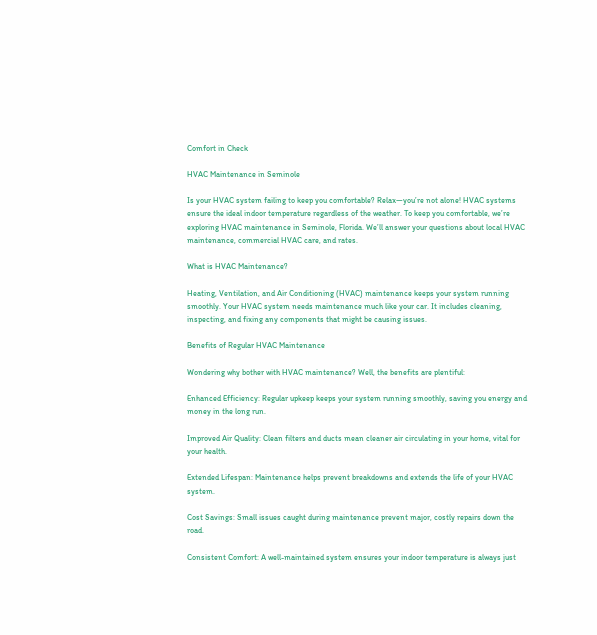Comfort in Check

HVAC Maintenance in Seminole

Is your HVAC system failing to keep you comfortable? Relax—you’re not alone! HVAC systems ensure the ideal indoor temperature regardless of the weather. To keep you comfortable, we’re exploring HVAC maintenance in Seminole, Florida. We’ll answer your questions about local HVAC maintenance, commercial HVAC care, and rates.

What is HVAC Maintenance?

Heating, Ventilation, and Air Conditioning (HVAC) maintenance keeps your system running smoothly. Your HVAC system needs maintenance much like your car. It includes cleaning, inspecting, and fixing any components that might be causing issues.

Benefits of Regular HVAC Maintenance

Wondering why bother with HVAC maintenance? Well, the benefits are plentiful:

Enhanced Efficiency: Regular upkeep keeps your system running smoothly, saving you energy and money in the long run.

Improved Air Quality: Clean filters and ducts mean cleaner air circulating in your home, vital for your health.

Extended Lifespan: Maintenance helps prevent breakdowns and extends the life of your HVAC system.

Cost Savings: Small issues caught during maintenance prevent major, costly repairs down the road.

Consistent Comfort: A well-maintained system ensures your indoor temperature is always just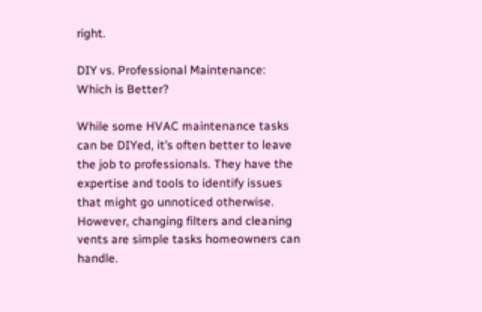right.

DIY vs. Professional Maintenance: Which is Better?

While some HVAC maintenance tasks can be DIYed, it’s often better to leave the job to professionals. They have the expertise and tools to identify issues that might go unnoticed otherwise. However, changing filters and cleaning vents are simple tasks homeowners can handle.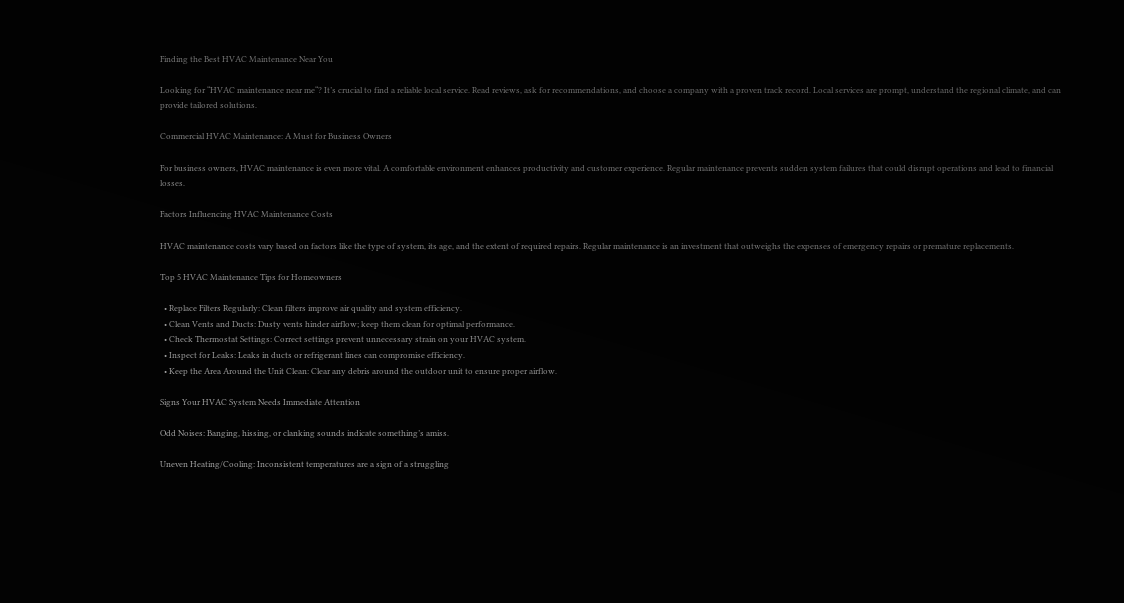Finding the Best HVAC Maintenance Near You

Looking for “HVAC maintenance near me“? It’s crucial to find a reliable local service. Read reviews, ask for recommendations, and choose a company with a proven track record. Local services are prompt, understand the regional climate, and can provide tailored solutions.

Commercial HVAC Maintenance: A Must for Business Owners

For business owners, HVAC maintenance is even more vital. A comfortable environment enhances productivity and customer experience. Regular maintenance prevents sudden system failures that could disrupt operations and lead to financial losses.

Factors Influencing HVAC Maintenance Costs

HVAC maintenance costs vary based on factors like the type of system, its age, and the extent of required repairs. Regular maintenance is an investment that outweighs the expenses of emergency repairs or premature replacements.

Top 5 HVAC Maintenance Tips for Homeowners

  • Replace Filters Regularly: Clean filters improve air quality and system efficiency.
  • Clean Vents and Ducts: Dusty vents hinder airflow; keep them clean for optimal performance.
  • Check Thermostat Settings: Correct settings prevent unnecessary strain on your HVAC system.
  • Inspect for Leaks: Leaks in ducts or refrigerant lines can compromise efficiency.
  • Keep the Area Around the Unit Clean: Clear any debris around the outdoor unit to ensure proper airflow.

Signs Your HVAC System Needs Immediate Attention

Odd Noises: Banging, hissing, or clanking sounds indicate something’s amiss.

Uneven Heating/Cooling: Inconsistent temperatures are a sign of a struggling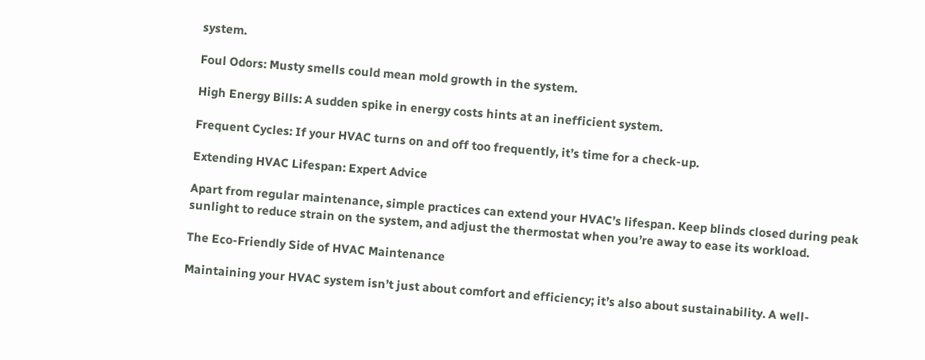system.

Foul Odors: Musty smells could mean mold growth in the system.

High Energy Bills: A sudden spike in energy costs hints at an inefficient system.

Frequent Cycles: If your HVAC turns on and off too frequently, it’s time for a check-up.

Extending HVAC Lifespan: Expert Advice

Apart from regular maintenance, simple practices can extend your HVAC’s lifespan. Keep blinds closed during peak sunlight to reduce strain on the system, and adjust the thermostat when you’re away to ease its workload.

The Eco-Friendly Side of HVAC Maintenance

Maintaining your HVAC system isn’t just about comfort and efficiency; it’s also about sustainability. A well-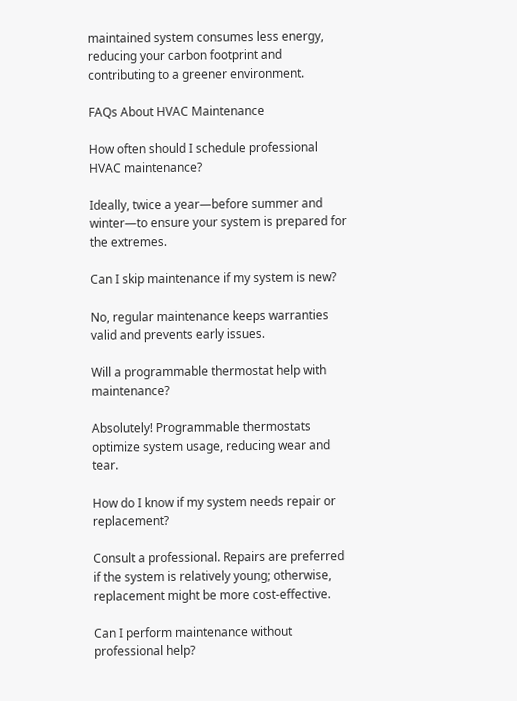maintained system consumes less energy, reducing your carbon footprint and contributing to a greener environment.

FAQs About HVAC Maintenance

How often should I schedule professional HVAC maintenance?

Ideally, twice a year—before summer and winter—to ensure your system is prepared for the extremes.

Can I skip maintenance if my system is new?

No, regular maintenance keeps warranties valid and prevents early issues.

Will a programmable thermostat help with maintenance?

Absolutely! Programmable thermostats optimize system usage, reducing wear and tear.

How do I know if my system needs repair or replacement?

Consult a professional. Repairs are preferred if the system is relatively young; otherwise, replacement might be more cost-effective.

Can I perform maintenance without professional help?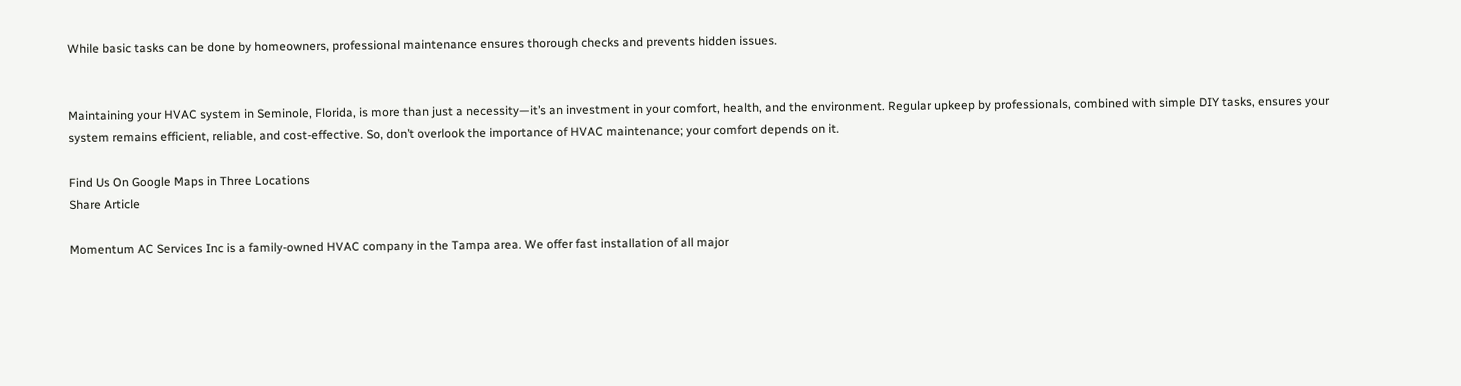While basic tasks can be done by homeowners, professional maintenance ensures thorough checks and prevents hidden issues.


Maintaining your HVAC system in Seminole, Florida, is more than just a necessity—it’s an investment in your comfort, health, and the environment. Regular upkeep by professionals, combined with simple DIY tasks, ensures your system remains efficient, reliable, and cost-effective. So, don’t overlook the importance of HVAC maintenance; your comfort depends on it.

Find Us On Google Maps in Three Locations
Share Article

Momentum AC Services Inc is a family-owned HVAC company in the Tampa area. We offer fast installation of all major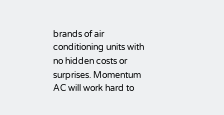brands of air conditioning units with no hidden costs or surprises. Momentum AC will work hard to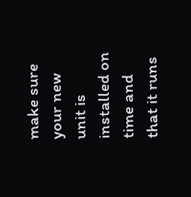make sure your new unit is installed on time and that it runs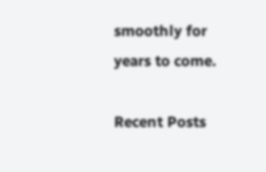smoothly for years to come.

Recent Posts